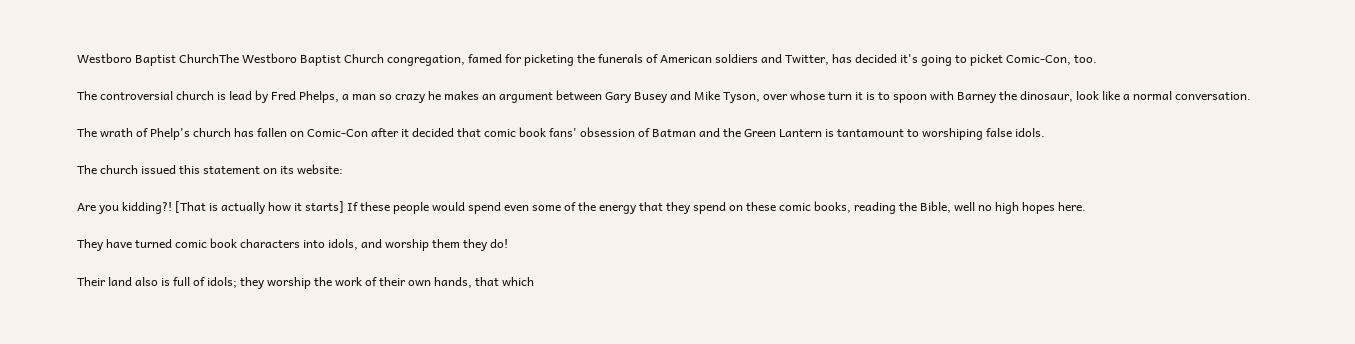Westboro Baptist ChurchThe Westboro Baptist Church congregation, famed for picketing the funerals of American soldiers and Twitter, has decided it's going to picket Comic-Con, too.

The controversial church is lead by Fred Phelps, a man so crazy he makes an argument between Gary Busey and Mike Tyson, over whose turn it is to spoon with Barney the dinosaur, look like a normal conversation.

The wrath of Phelp's church has fallen on Comic-Con after it decided that comic book fans' obsession of Batman and the Green Lantern is tantamount to worshiping false idols.

The church issued this statement on its website:

Are you kidding?! [That is actually how it starts] If these people would spend even some of the energy that they spend on these comic books, reading the Bible, well no high hopes here.

They have turned comic book characters into idols, and worship them they do!

Their land also is full of idols; they worship the work of their own hands, that which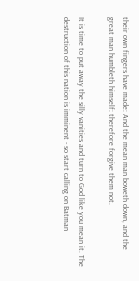their own fingers have made: And the mean man boweth down, and the great man humbleth himself: therefore forgive them not.

It is time to put away the silly vanities and turn to God like you mean it. The destruction of this nation is imminent - so start calling on Batman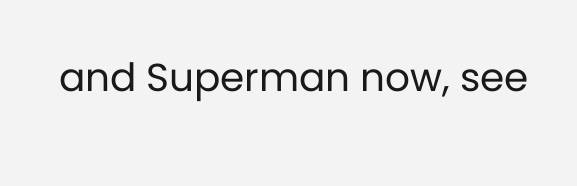and Superman now, see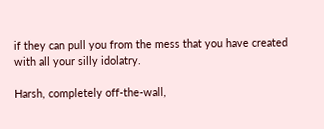if they can pull you from the mess that you have created with all your silly idolatry.

Harsh, completely off-the-wall,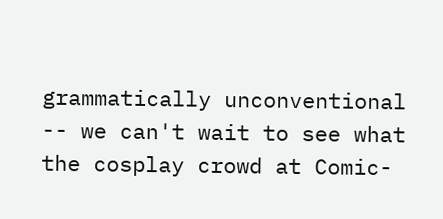grammatically unconventional -- we can't wait to see what the cosplay crowd at Comic-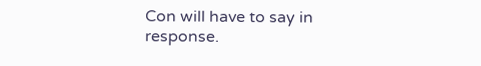Con will have to say in response.